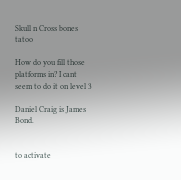Skull n Cross bones tatoo

How do you fill those platforms in? I cant seem to do it on level 3

Daniel Craig is James Bond.


to activate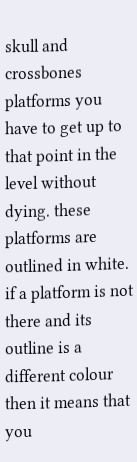skull and crossbones platforms you have to get up to that point in the level without dying. these platforms are outlined in white. if a platform is not there and its outline is a different colour then it means that you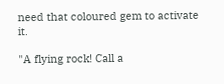need that coloured gem to activate it.

"A flying rock! Call a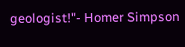geologist!"- Homer Simpson